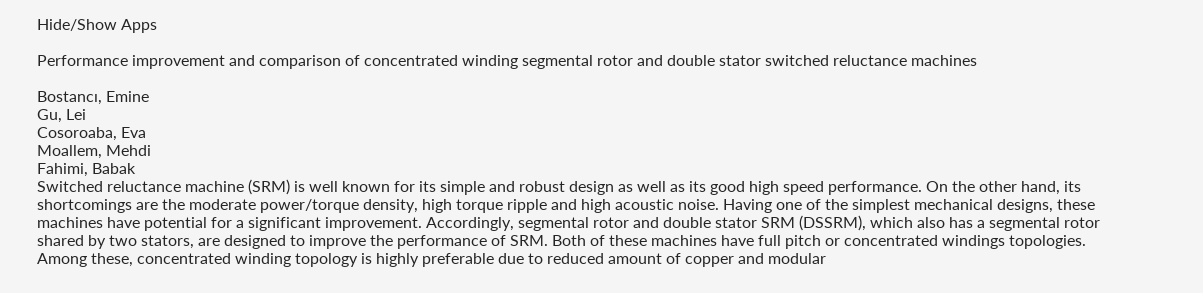Hide/Show Apps

Performance improvement and comparison of concentrated winding segmental rotor and double stator switched reluctance machines

Bostancı, Emine
Gu, Lei
Cosoroaba, Eva
Moallem, Mehdi
Fahimi, Babak
Switched reluctance machine (SRM) is well known for its simple and robust design as well as its good high speed performance. On the other hand, its shortcomings are the moderate power/torque density, high torque ripple and high acoustic noise. Having one of the simplest mechanical designs, these machines have potential for a significant improvement. Accordingly, segmental rotor and double stator SRM (DSSRM), which also has a segmental rotor shared by two stators, are designed to improve the performance of SRM. Both of these machines have full pitch or concentrated windings topologies. Among these, concentrated winding topology is highly preferable due to reduced amount of copper and modular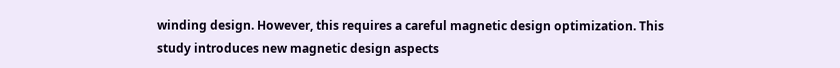winding design. However, this requires a careful magnetic design optimization. This study introduces new magnetic design aspects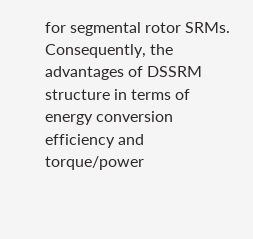for segmental rotor SRMs. Consequently, the advantages of DSSRM structure in terms of energy conversion efficiency and torque/power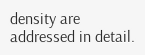density are addressed in detail.